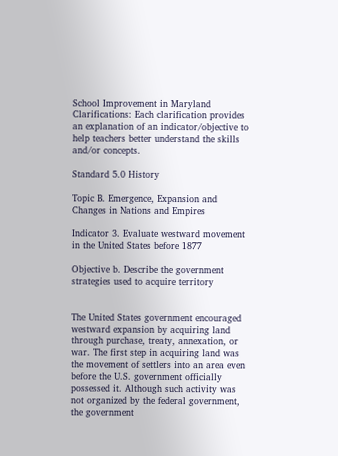School Improvement in Maryland
Clarifications: Each clarification provides an explanation of an indicator/objective to help teachers better understand the skills and/or concepts.

Standard 5.0 History

Topic B. Emergence, Expansion and Changes in Nations and Empires

Indicator 3. Evaluate westward movement in the United States before 1877

Objective b. Describe the government strategies used to acquire territory


The United States government encouraged westward expansion by acquiring land through purchase, treaty, annexation, or war. The first step in acquiring land was the movement of settlers into an area even before the U.S. government officially possessed it. Although such activity was not organized by the federal government, the government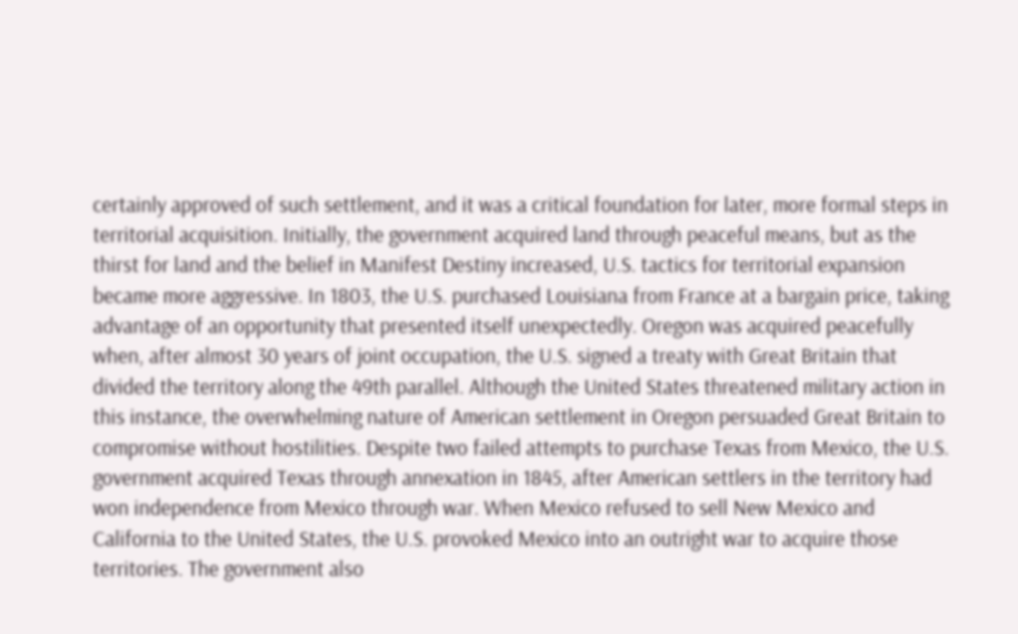certainly approved of such settlement, and it was a critical foundation for later, more formal steps in territorial acquisition. Initially, the government acquired land through peaceful means, but as the thirst for land and the belief in Manifest Destiny increased, U.S. tactics for territorial expansion became more aggressive. In 1803, the U.S. purchased Louisiana from France at a bargain price, taking advantage of an opportunity that presented itself unexpectedly. Oregon was acquired peacefully when, after almost 30 years of joint occupation, the U.S. signed a treaty with Great Britain that divided the territory along the 49th parallel. Although the United States threatened military action in this instance, the overwhelming nature of American settlement in Oregon persuaded Great Britain to compromise without hostilities. Despite two failed attempts to purchase Texas from Mexico, the U.S. government acquired Texas through annexation in 1845, after American settlers in the territory had won independence from Mexico through war. When Mexico refused to sell New Mexico and California to the United States, the U.S. provoked Mexico into an outright war to acquire those territories. The government also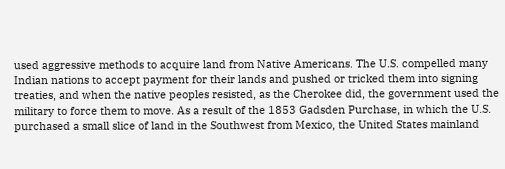used aggressive methods to acquire land from Native Americans. The U.S. compelled many Indian nations to accept payment for their lands and pushed or tricked them into signing treaties, and when the native peoples resisted, as the Cherokee did, the government used the military to force them to move. As a result of the 1853 Gadsden Purchase, in which the U.S. purchased a small slice of land in the Southwest from Mexico, the United States mainland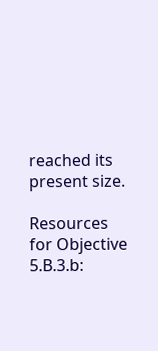reached its present size.

Resources for Objective 5.B.3.b: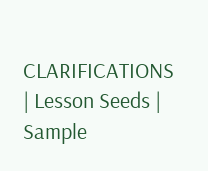CLARIFICATIONS | Lesson Seeds | Sample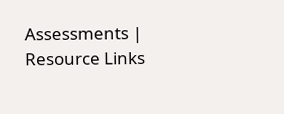Assessments | Resource Links